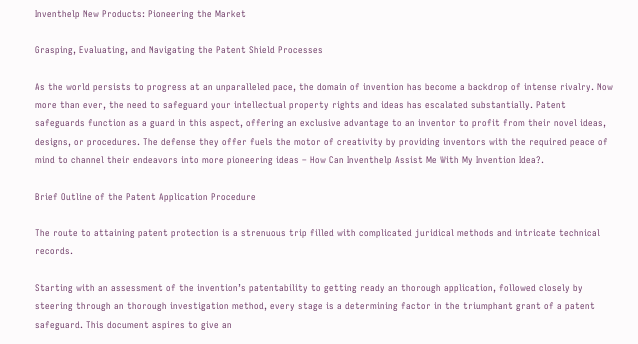Inventhelp New Products: Pioneering the Market

Grasping, Evaluating, and Navigating the Patent Shield Processes

As the world persists to progress at an unparalleled pace, the domain of invention has become a backdrop of intense rivalry. Now more than ever, the need to safeguard your intellectual property rights and ideas has escalated substantially. Patent safeguards function as a guard in this aspect, offering an exclusive advantage to an inventor to profit from their novel ideas, designs, or procedures. The defense they offer fuels the motor of creativity by providing inventors with the required peace of mind to channel their endeavors into more pioneering ideas – How Can Inventhelp Assist Me With My Invention Idea?.

Brief Outline of the Patent Application Procedure

The route to attaining patent protection is a strenuous trip filled with complicated juridical methods and intricate technical records.

Starting with an assessment of the invention’s patentability to getting ready an thorough application, followed closely by steering through an thorough investigation method, every stage is a determining factor in the triumphant grant of a patent safeguard. This document aspires to give an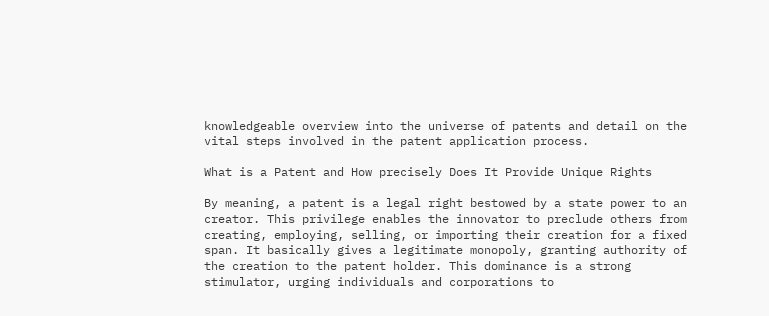knowledgeable overview into the universe of patents and detail on the vital steps involved in the patent application process.

What is a Patent and How precisely Does It Provide Unique Rights

By meaning, a patent is a legal right bestowed by a state power to an creator. This privilege enables the innovator to preclude others from creating, employing, selling, or importing their creation for a fixed span. It basically gives a legitimate monopoly, granting authority of the creation to the patent holder. This dominance is a strong stimulator, urging individuals and corporations to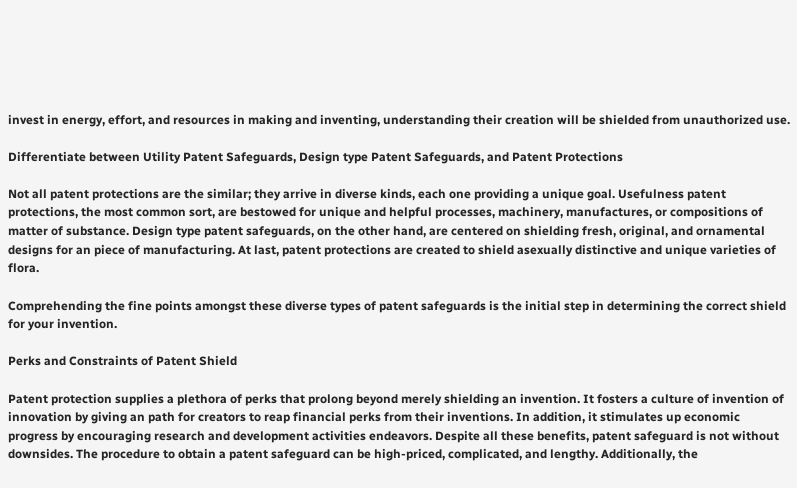invest in energy, effort, and resources in making and inventing, understanding their creation will be shielded from unauthorized use.

Differentiate between Utility Patent Safeguards, Design type Patent Safeguards, and Patent Protections

Not all patent protections are the similar; they arrive in diverse kinds, each one providing a unique goal. Usefulness patent protections, the most common sort, are bestowed for unique and helpful processes, machinery, manufactures, or compositions of matter of substance. Design type patent safeguards, on the other hand, are centered on shielding fresh, original, and ornamental designs for an piece of manufacturing. At last, patent protections are created to shield asexually distinctive and unique varieties of flora.

Comprehending the fine points amongst these diverse types of patent safeguards is the initial step in determining the correct shield for your invention.

Perks and Constraints of Patent Shield

Patent protection supplies a plethora of perks that prolong beyond merely shielding an invention. It fosters a culture of invention of innovation by giving an path for creators to reap financial perks from their inventions. In addition, it stimulates up economic progress by encouraging research and development activities endeavors. Despite all these benefits, patent safeguard is not without downsides. The procedure to obtain a patent safeguard can be high-priced, complicated, and lengthy. Additionally, the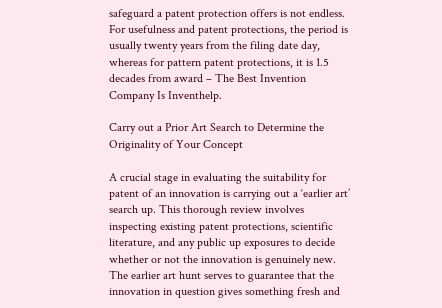safeguard a patent protection offers is not endless. For usefulness and patent protections, the period is usually twenty years from the filing date day, whereas for pattern patent protections, it is 1.5 decades from award – The Best Invention Company Is Inventhelp.

Carry out a Prior Art Search to Determine the Originality of Your Concept

A crucial stage in evaluating the suitability for patent of an innovation is carrying out a ‘earlier art’ search up. This thorough review involves inspecting existing patent protections, scientific literature, and any public up exposures to decide whether or not the innovation is genuinely new. The earlier art hunt serves to guarantee that the innovation in question gives something fresh and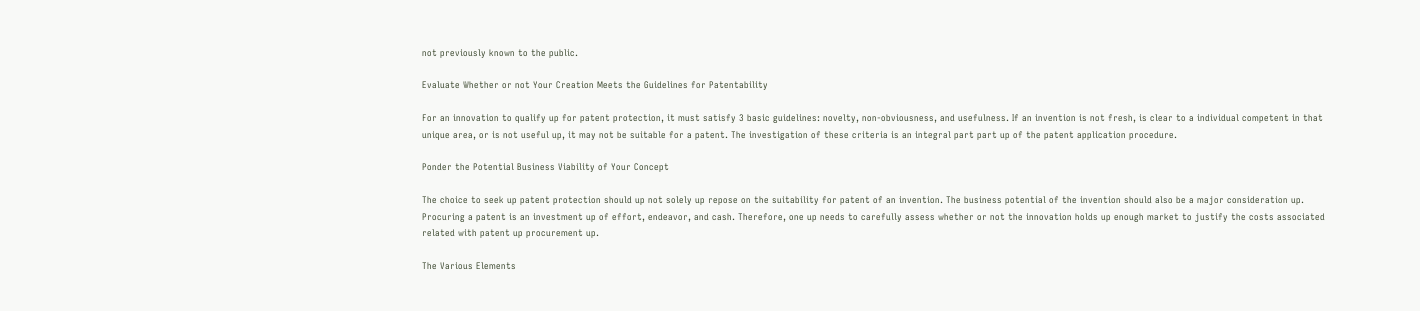not previously known to the public.

Evaluate Whether or not Your Creation Meets the Guidelines for Patentability

For an innovation to qualify up for patent protection, it must satisfy 3 basic guidelines: novelty, non-obviousness, and usefulness. If an invention is not fresh, is clear to a individual competent in that unique area, or is not useful up, it may not be suitable for a patent. The investigation of these criteria is an integral part part up of the patent application procedure.

Ponder the Potential Business Viability of Your Concept

The choice to seek up patent protection should up not solely up repose on the suitability for patent of an invention. The business potential of the invention should also be a major consideration up. Procuring a patent is an investment up of effort, endeavor, and cash. Therefore, one up needs to carefully assess whether or not the innovation holds up enough market to justify the costs associated related with patent up procurement up.

The Various Elements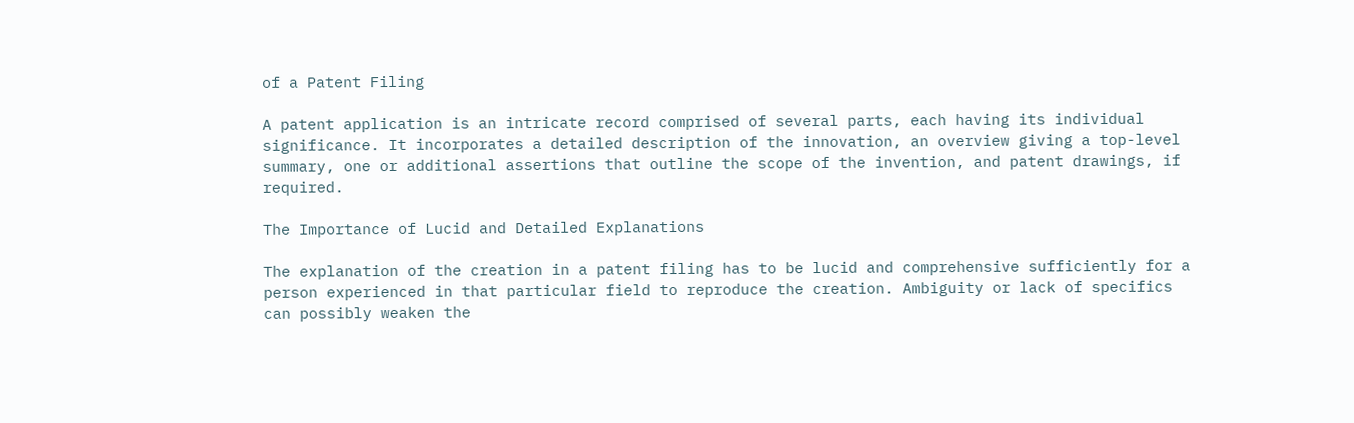of a Patent Filing

A patent application is an intricate record comprised of several parts, each having its individual significance. It incorporates a detailed description of the innovation, an overview giving a top-level summary, one or additional assertions that outline the scope of the invention, and patent drawings, if required.

The Importance of Lucid and Detailed Explanations

The explanation of the creation in a patent filing has to be lucid and comprehensive sufficiently for a person experienced in that particular field to reproduce the creation. Ambiguity or lack of specifics can possibly weaken the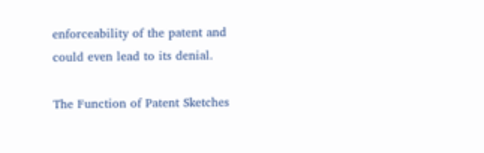enforceability of the patent and could even lead to its denial.

The Function of Patent Sketches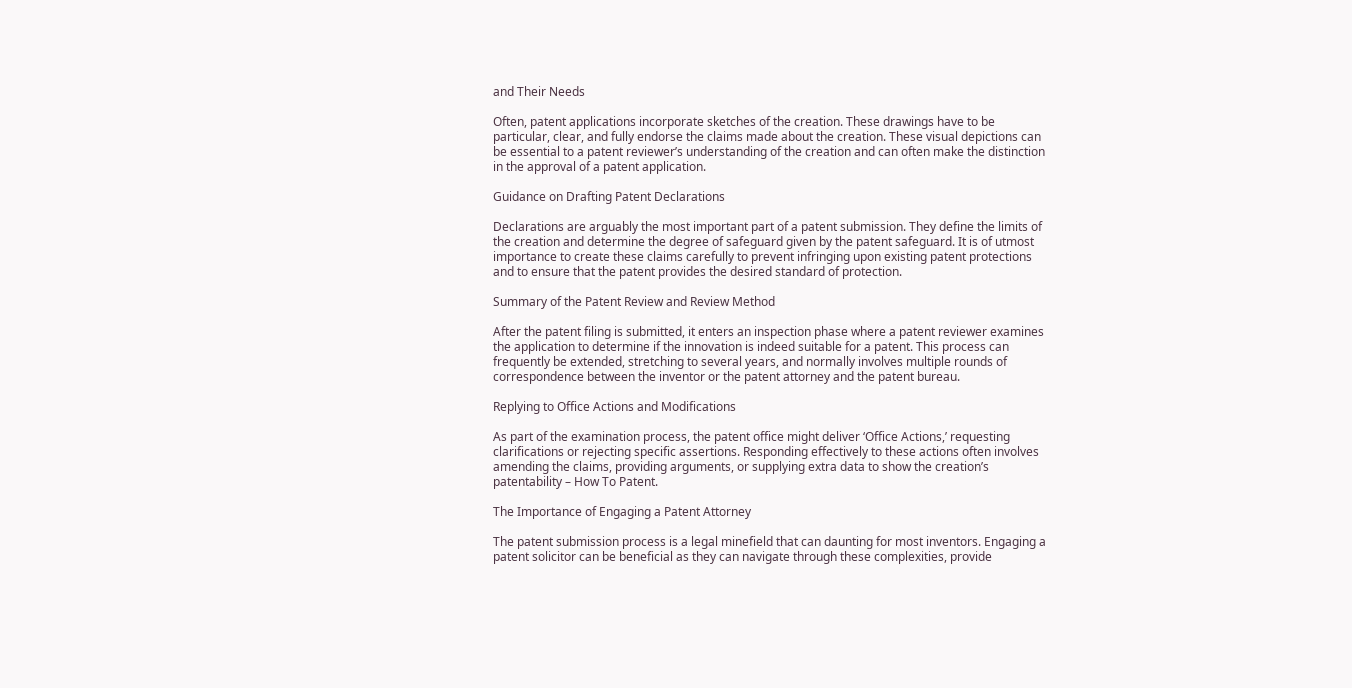and Their Needs

Often, patent applications incorporate sketches of the creation. These drawings have to be particular, clear, and fully endorse the claims made about the creation. These visual depictions can be essential to a patent reviewer’s understanding of the creation and can often make the distinction in the approval of a patent application.

Guidance on Drafting Patent Declarations

Declarations are arguably the most important part of a patent submission. They define the limits of the creation and determine the degree of safeguard given by the patent safeguard. It is of utmost importance to create these claims carefully to prevent infringing upon existing patent protections and to ensure that the patent provides the desired standard of protection.

Summary of the Patent Review and Review Method

After the patent filing is submitted, it enters an inspection phase where a patent reviewer examines the application to determine if the innovation is indeed suitable for a patent. This process can frequently be extended, stretching to several years, and normally involves multiple rounds of correspondence between the inventor or the patent attorney and the patent bureau.

Replying to Office Actions and Modifications

As part of the examination process, the patent office might deliver ‘Office Actions,’ requesting clarifications or rejecting specific assertions. Responding effectively to these actions often involves amending the claims, providing arguments, or supplying extra data to show the creation’s patentability – How To Patent.

The Importance of Engaging a Patent Attorney

The patent submission process is a legal minefield that can daunting for most inventors. Engaging a patent solicitor can be beneficial as they can navigate through these complexities, provide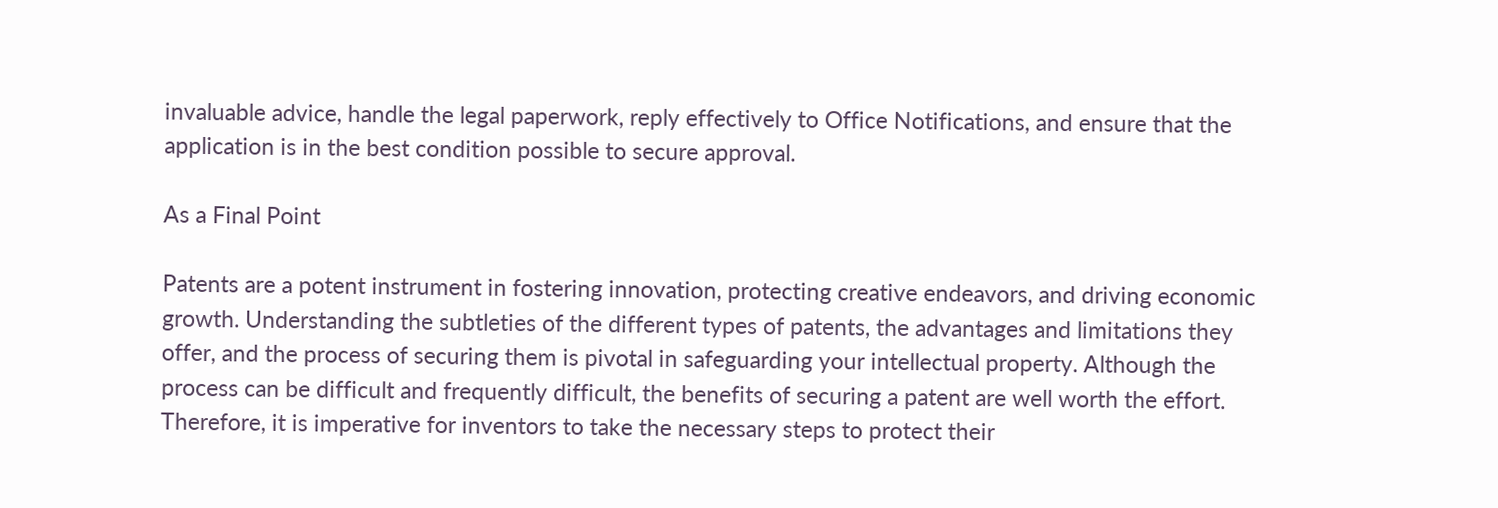invaluable advice, handle the legal paperwork, reply effectively to Office Notifications, and ensure that the application is in the best condition possible to secure approval.

As a Final Point

Patents are a potent instrument in fostering innovation, protecting creative endeavors, and driving economic growth. Understanding the subtleties of the different types of patents, the advantages and limitations they offer, and the process of securing them is pivotal in safeguarding your intellectual property. Although the process can be difficult and frequently difficult, the benefits of securing a patent are well worth the effort. Therefore, it is imperative for inventors to take the necessary steps to protect their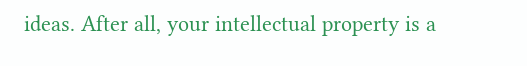ideas. After all, your intellectual property is a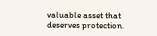valuable asset that deserves protection.